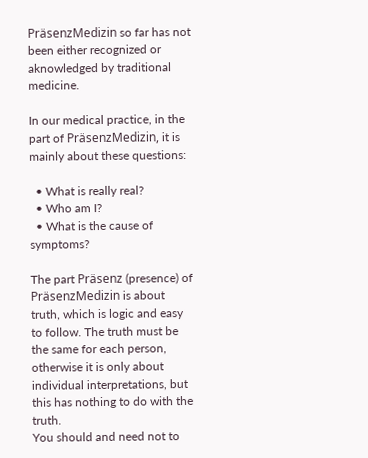PräsenzMedizin so far has not been either recognized or aknowledged by traditional medicine.

In our medical practice, in the part of PräsenzMedizin, it is mainly about these questions:

  • What is really real?
  • Who am I?
  • What is the cause of symptoms?

The part Präsenz (presence) of PräsenzMedizin is about truth, which is logic and easy to follow. The truth must be the same for each person, otherwise it is only about individual interpretations, but this has nothing to do with the truth.
You should and need not to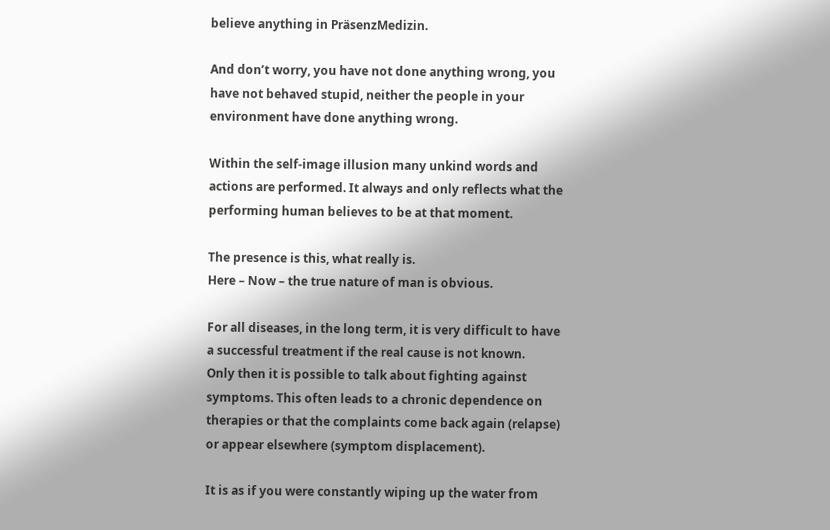believe anything in PräsenzMedizin.

And don’t worry, you have not done anything wrong, you have not behaved stupid, neither the people in your environment have done anything wrong.

Within the self-image illusion many unkind words and actions are performed. It always and only reflects what the performing human believes to be at that moment.

The presence is this, what really is.
Here – Now – the true nature of man is obvious.

For all diseases, in the long term, it is very difficult to have a successful treatment if the real cause is not known.
Only then it is possible to talk about fighting against symptoms. This often leads to a chronic dependence on therapies or that the complaints come back again (relapse) or appear elsewhere (symptom displacement).

It is as if you were constantly wiping up the water from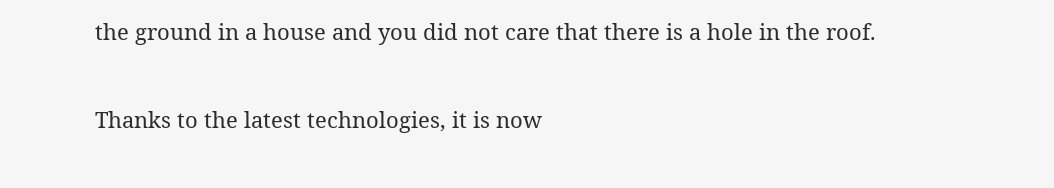the ground in a house and you did not care that there is a hole in the roof.

Thanks to the latest technologies, it is now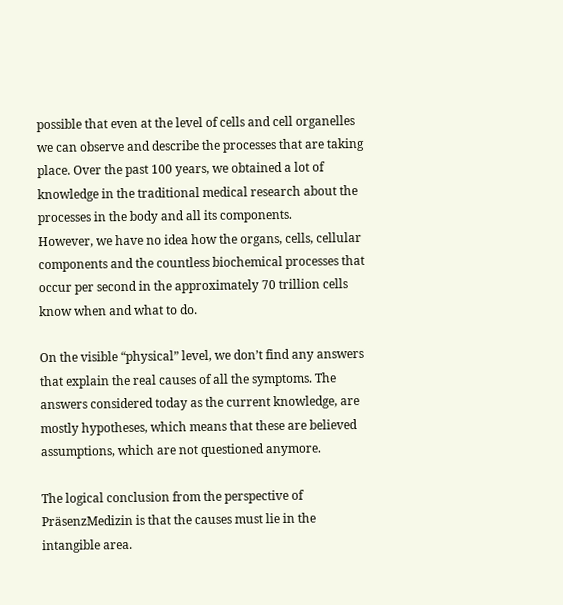possible that even at the level of cells and cell organelles we can observe and describe the processes that are taking place. Over the past 100 years, we obtained a lot of knowledge in the traditional medical research about the processes in the body and all its components.
However, we have no idea how the organs, cells, cellular components and the countless biochemical processes that occur per second in the approximately 70 trillion cells know when and what to do.

On the visible “physical” level, we don’t find any answers that explain the real causes of all the symptoms. The answers considered today as the current knowledge, are mostly hypotheses, which means that these are believed assumptions, which are not questioned anymore.

The logical conclusion from the perspective of PräsenzMedizin is that the causes must lie in the intangible area.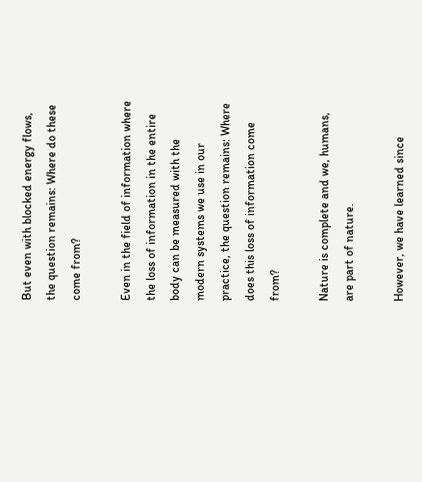But even with blocked energy flows, the question remains: Where do these come from?

Even in the field of information where the loss of information in the entire body can be measured with the modern systems we use in our practice, the question remains: Where does this loss of information come from?

Nature is complete and we, humans, are part of nature.

However, we have learned since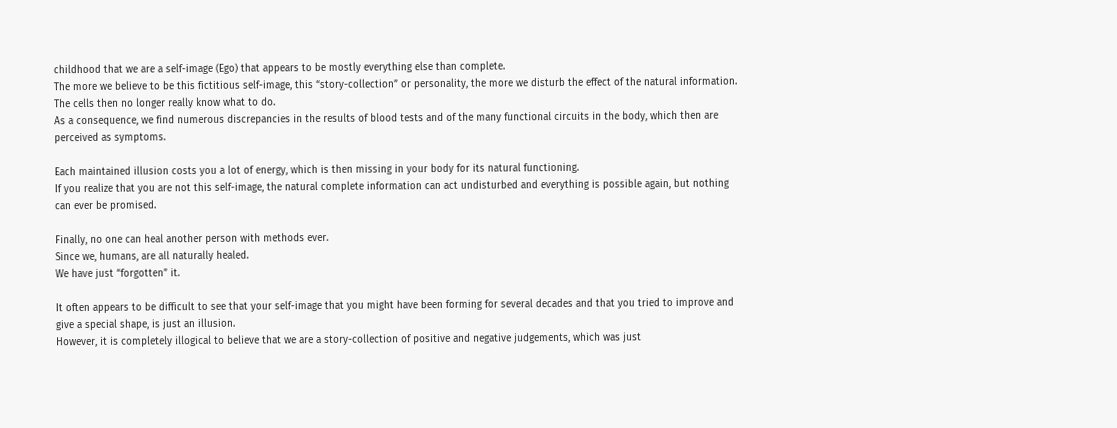childhood that we are a self-image (Ego) that appears to be mostly everything else than complete.
The more we believe to be this fictitious self-image, this “story-collection” or personality, the more we disturb the effect of the natural information.
The cells then no longer really know what to do.
As a consequence, we find numerous discrepancies in the results of blood tests and of the many functional circuits in the body, which then are perceived as symptoms.

Each maintained illusion costs you a lot of energy, which is then missing in your body for its natural functioning.
If you realize that you are not this self-image, the natural complete information can act undisturbed and everything is possible again, but nothing can ever be promised.

Finally, no one can heal another person with methods ever.
Since we, humans, are all naturally healed.
We have just “forgotten” it.

It often appears to be difficult to see that your self-image that you might have been forming for several decades and that you tried to improve and give a special shape, is just an illusion.
However, it is completely illogical to believe that we are a story-collection of positive and negative judgements, which was just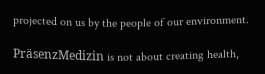projected on us by the people of our environment.

PräsenzMedizin is not about creating health,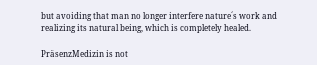but avoiding that man no longer interfere nature´s work and realizing its natural being, which is completely healed.

PräsenzMedizin is not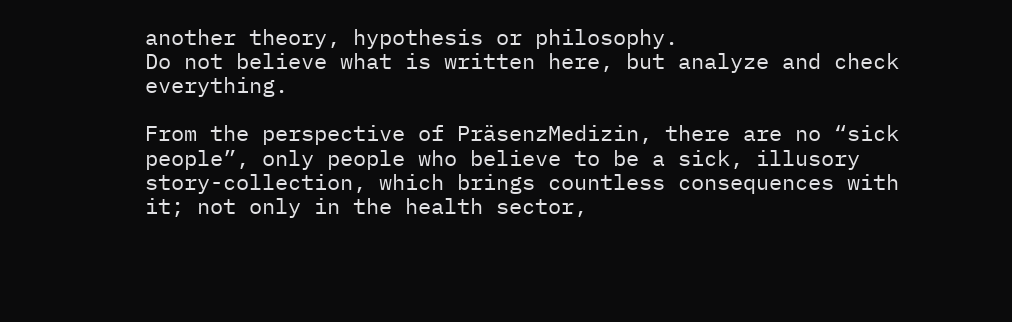another theory, hypothesis or philosophy.
Do not believe what is written here, but analyze and check everything.

From the perspective of PräsenzMedizin, there are no “sick people”, only people who believe to be a sick, illusory story-collection, which brings countless consequences with it; not only in the health sector,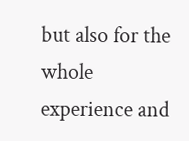but also for the whole experience and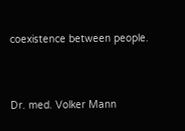coexistence between people.


Dr. med. Volker Mann